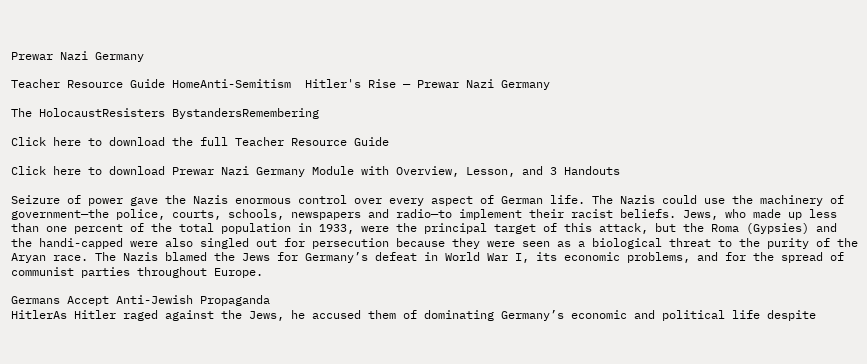Prewar Nazi Germany

Teacher Resource Guide HomeAnti-Semitism  Hitler's Rise — Prewar Nazi Germany

The HolocaustResisters BystandersRemembering

Click here to download the full Teacher Resource Guide

Click here to download Prewar Nazi Germany Module with Overview, Lesson, and 3 Handouts

Seizure of power gave the Nazis enormous control over every aspect of German life. The Nazis could use the machinery of government—the police, courts, schools, newspapers and radio—to implement their racist beliefs. Jews, who made up less than one percent of the total population in 1933, were the principal target of this attack, but the Roma (Gypsies) and the handi-capped were also singled out for persecution because they were seen as a biological threat to the purity of the Aryan race. The Nazis blamed the Jews for Germany’s defeat in World War I, its economic problems, and for the spread of communist parties throughout Europe.

Germans Accept Anti-Jewish Propaganda
HitlerAs Hitler raged against the Jews, he accused them of dominating Germany’s economic and political life despite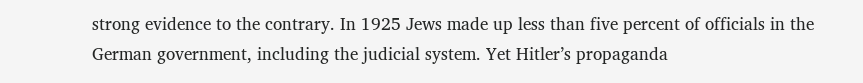strong evidence to the contrary. In 1925 Jews made up less than five percent of officials in the German government, including the judicial system. Yet Hitler’s propaganda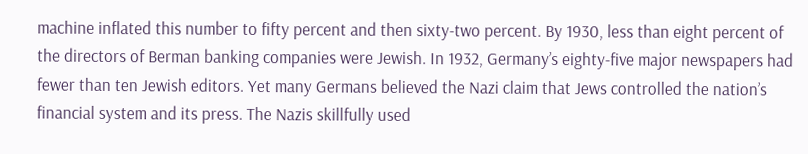machine inflated this number to fifty percent and then sixty-two percent. By 1930, less than eight percent of the directors of Berman banking companies were Jewish. In 1932, Germany’s eighty-five major newspapers had fewer than ten Jewish editors. Yet many Germans believed the Nazi claim that Jews controlled the nation’s financial system and its press. The Nazis skillfully used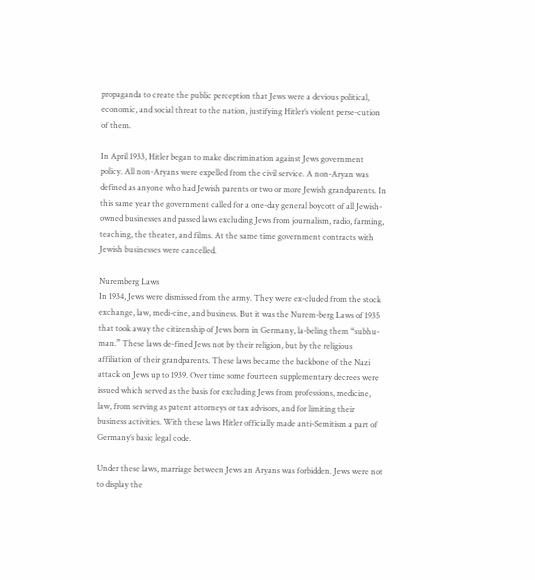propaganda to create the public perception that Jews were a devious political, economic, and social threat to the nation, justifying Hitler’s violent perse-cution of them.

In April 1933, Hitler began to make discrimination against Jews government policy. All non-Aryans were expelled from the civil service. A non-Aryan was defined as anyone who had Jewish parents or two or more Jewish grandparents. In this same year the government called for a one-day general boycott of all Jewish-owned businesses and passed laws excluding Jews from journalism, radio, farming, teaching, the theater, and films. At the same time government contracts with Jewish businesses were cancelled.

Nuremberg Laws
In 1934, Jews were dismissed from the army. They were ex-cluded from the stock exchange, law, medi-cine, and business. But it was the Nurem-berg Laws of 1935 that took away the citizenship of Jews born in Germany, la-beling them “subhu-man.” These laws de-fined Jews not by their religion, but by the religious affiliation of their grandparents. These laws became the backbone of the Nazi attack on Jews up to 1939. Over time some fourteen supplementary decrees were issued which served as the basis for excluding Jews from professions, medicine, law, from serving as patent attorneys or tax advisors, and for limiting their business activities. With these laws Hitler officially made anti-Semitism a part of Germany’s basic legal code.

Under these laws, marriage between Jews an Aryans was forbidden. Jews were not to display the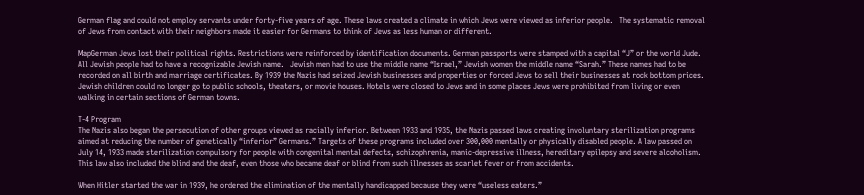German flag and could not employ servants under forty-five years of age. These laws created a climate in which Jews were viewed as inferior people.   The systematic removal of Jews from contact with their neighbors made it easier for Germans to think of Jews as less human or different.

MapGerman Jews lost their political rights. Restrictions were reinforced by identification documents. German passports were stamped with a capital “J” or the world Jude. All Jewish people had to have a recognizable Jewish name.   Jewish men had to use the middle name “Israel,” Jewish women the middle name “Sarah.” These names had to be recorded on all birth and marriage certificates. By 1939 the Nazis had seized Jewish businesses and properties or forced Jews to sell their businesses at rock bottom prices. Jewish children could no longer go to public schools, theaters, or movie houses. Hotels were closed to Jews and in some places Jews were prohibited from living or even walking in certain sections of German towns.

T-4 Program
The Nazis also began the persecution of other groups viewed as racially inferior. Between 1933 and 1935, the Nazis passed laws creating involuntary sterilization programs aimed at reducing the number of genetically “inferior” Germans.” Targets of these programs included over 300,000 mentally or physically disabled people. A law passed on July 14, 1933 made sterilization compulsory for people with congenital mental defects, schizophrenia, manic-depressive illness, hereditary epilepsy and severe alcoholism. This law also included the blind and the deaf, even those who became deaf or blind from such illnesses as scarlet fever or from accidents.

When Hitler started the war in 1939, he ordered the elimination of the mentally handicapped because they were “useless eaters.”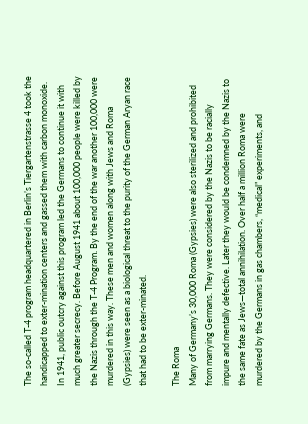The so-called T-4 program headquartered in Berlin’s Tiergartenstrasse 4 took the handicapped to exter-mination centers and gassed them with carbon monoxide. In 1941, public outcry against this program led the Germans to continue it with much greater secrecy. Before August 1941 about 100,000 people were killed by the Nazis through the T-4 Program. By the end of the war another 100,000 were murdered in this way. These men and women along with Jews and Roma (Gypsies) were seen as a biological threat to the purity of the German Aryan race that had to be exter-minated.

The Roma
Many of Germany’s 30,000 Roma (Gypsies) were also sterilized and prohibited from marrying Germans. They were considered by the Nazis to be racially impure and mentally defective. Later they would be condemned by the Nazis to the same fate as Jews—total annihilation. Over half a million Roma were murdered by the Germans in gas chambers, “medical” experiments, and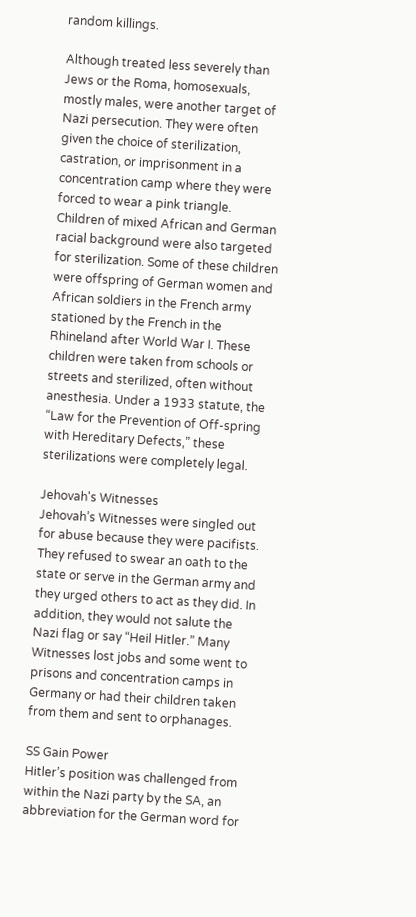random killings.

Although treated less severely than Jews or the Roma, homosexuals, mostly males, were another target of Nazi persecution. They were often given the choice of sterilization, castration, or imprisonment in a concentration camp where they were forced to wear a pink triangle. Children of mixed African and German racial background were also targeted for sterilization. Some of these children were offspring of German women and African soldiers in the French army stationed by the French in the Rhineland after World War I. These children were taken from schools or streets and sterilized, often without anesthesia. Under a 1933 statute, the “Law for the Prevention of Off-spring with Hereditary Defects,” these sterilizations were completely legal.

Jehovah's Witnesses
Jehovah’s Witnesses were singled out for abuse because they were pacifists. They refused to swear an oath to the state or serve in the German army and they urged others to act as they did. In addition, they would not salute the Nazi flag or say “Heil Hitler.” Many Witnesses lost jobs and some went to prisons and concentration camps in Germany or had their children taken from them and sent to orphanages.

SS Gain Power
Hitler’s position was challenged from within the Nazi party by the SA, an abbreviation for the German word for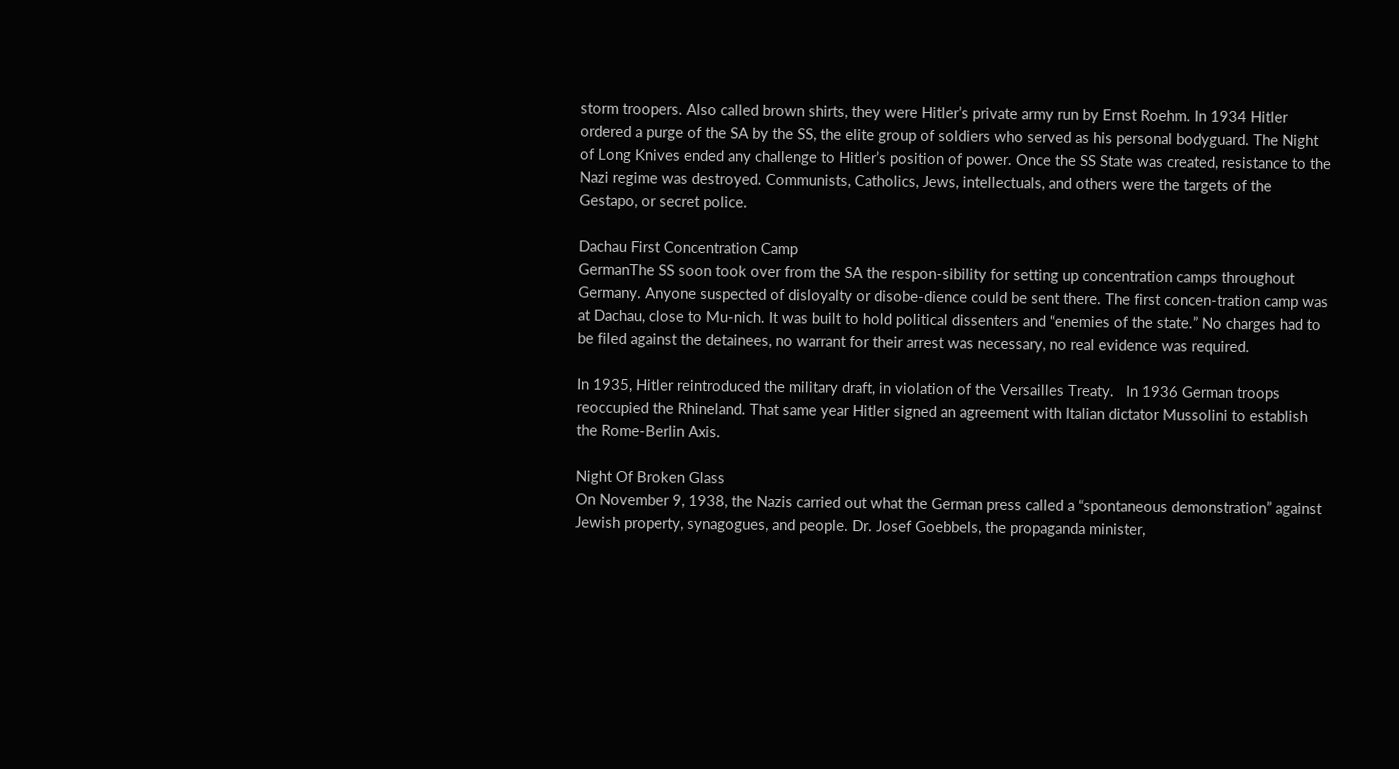storm troopers. Also called brown shirts, they were Hitler’s private army run by Ernst Roehm. In 1934 Hitler ordered a purge of the SA by the SS, the elite group of soldiers who served as his personal bodyguard. The Night of Long Knives ended any challenge to Hitler’s position of power. Once the SS State was created, resistance to the Nazi regime was destroyed. Communists, Catholics, Jews, intellectuals, and others were the targets of the Gestapo, or secret police.

Dachau First Concentration Camp
GermanThe SS soon took over from the SA the respon-sibility for setting up concentration camps throughout Germany. Anyone suspected of disloyalty or disobe-dience could be sent there. The first concen-tration camp was at Dachau, close to Mu-nich. It was built to hold political dissenters and “enemies of the state.” No charges had to be filed against the detainees, no warrant for their arrest was necessary, no real evidence was required.

In 1935, Hitler reintroduced the military draft, in violation of the Versailles Treaty.   In 1936 German troops reoccupied the Rhineland. That same year Hitler signed an agreement with Italian dictator Mussolini to establish the Rome-Berlin Axis.

Night Of Broken Glass
On November 9, 1938, the Nazis carried out what the German press called a “spontaneous demonstration” against Jewish property, synagogues, and people. Dr. Josef Goebbels, the propaganda minister,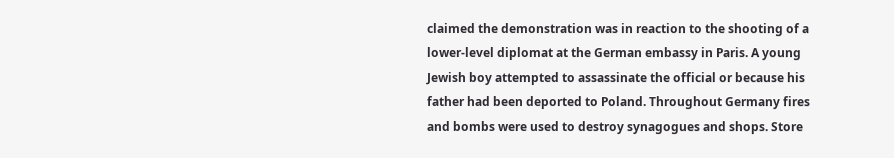claimed the demonstration was in reaction to the shooting of a lower-level diplomat at the German embassy in Paris. A young Jewish boy attempted to assassinate the official or because his father had been deported to Poland. Throughout Germany fires and bombs were used to destroy synagogues and shops. Store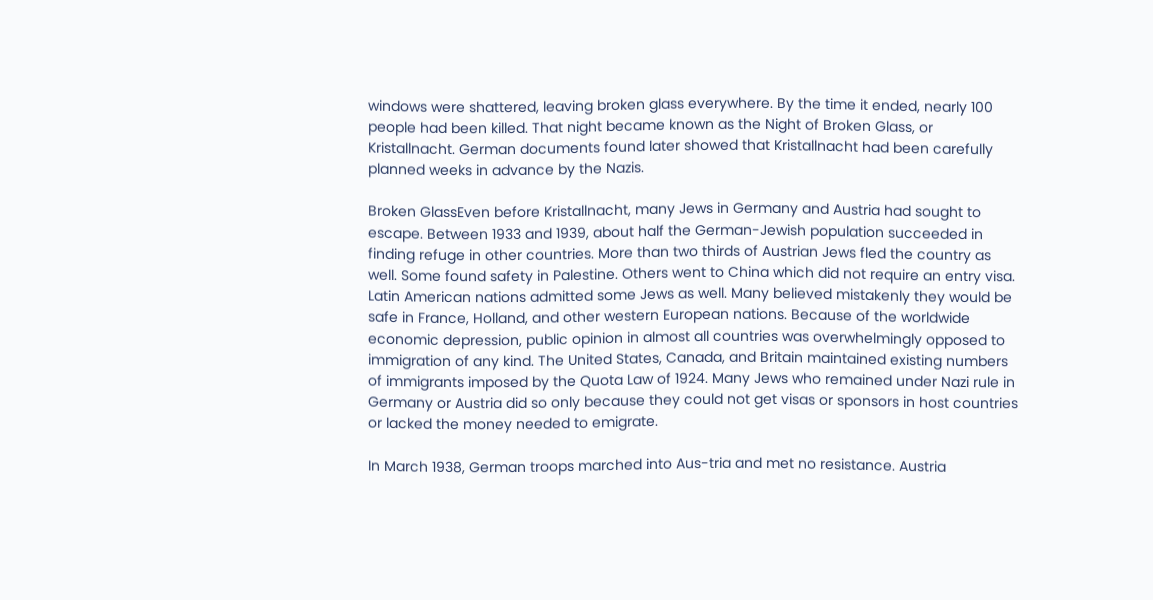windows were shattered, leaving broken glass everywhere. By the time it ended, nearly 100 people had been killed. That night became known as the Night of Broken Glass, or Kristallnacht. German documents found later showed that Kristallnacht had been carefully planned weeks in advance by the Nazis.

Broken GlassEven before Kristallnacht, many Jews in Germany and Austria had sought to escape. Between 1933 and 1939, about half the German-Jewish population succeeded in finding refuge in other countries. More than two thirds of Austrian Jews fled the country as well. Some found safety in Palestine. Others went to China which did not require an entry visa. Latin American nations admitted some Jews as well. Many believed mistakenly they would be safe in France, Holland, and other western European nations. Because of the worldwide economic depression, public opinion in almost all countries was overwhelmingly opposed to immigration of any kind. The United States, Canada, and Britain maintained existing numbers of immigrants imposed by the Quota Law of 1924. Many Jews who remained under Nazi rule in Germany or Austria did so only because they could not get visas or sponsors in host countries or lacked the money needed to emigrate.

In March 1938, German troops marched into Aus-tria and met no resistance. Austria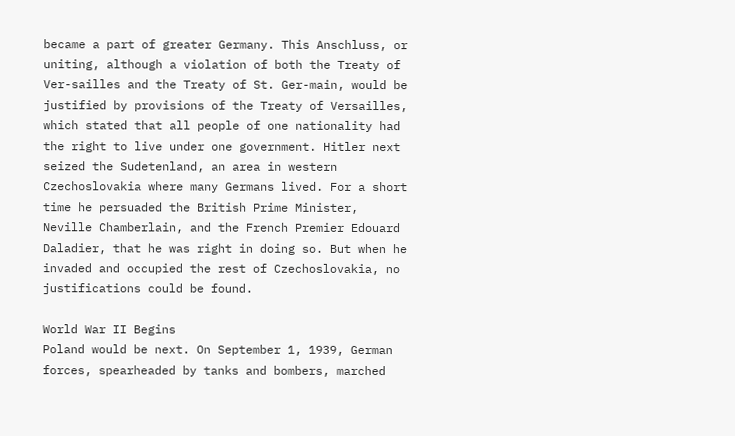became a part of greater Germany. This Anschluss, or uniting, although a violation of both the Treaty of Ver-sailles and the Treaty of St. Ger-main, would be justified by provisions of the Treaty of Versailles, which stated that all people of one nationality had the right to live under one government. Hitler next seized the Sudetenland, an area in western Czechoslovakia where many Germans lived. For a short time he persuaded the British Prime Minister, Neville Chamberlain, and the French Premier Edouard Daladier, that he was right in doing so. But when he invaded and occupied the rest of Czechoslovakia, no justifications could be found.

World War II Begins
Poland would be next. On September 1, 1939, German forces, spearheaded by tanks and bombers, marched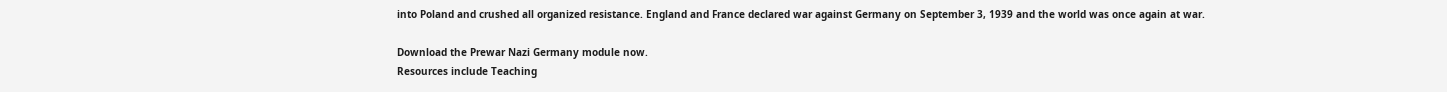into Poland and crushed all organized resistance. England and France declared war against Germany on September 3, 1939 and the world was once again at war.

Download the Prewar Nazi Germany module now.
Resources include Teaching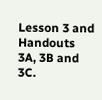Lesson 3 and Handouts 3A, 3B and 3C.